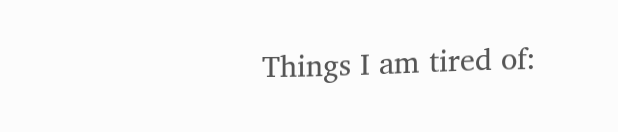Things I am tired of: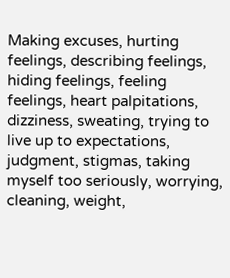Making excuses, hurting feelings, describing feelings, hiding feelings, feeling feelings, heart palpitations, dizziness, sweating, trying to live up to expectations, judgment, stigmas, taking myself too seriously, worrying, cleaning, weight,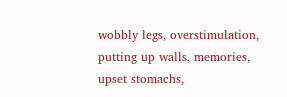wobbly legs, overstimulation, putting up walls, memories, upset stomachs,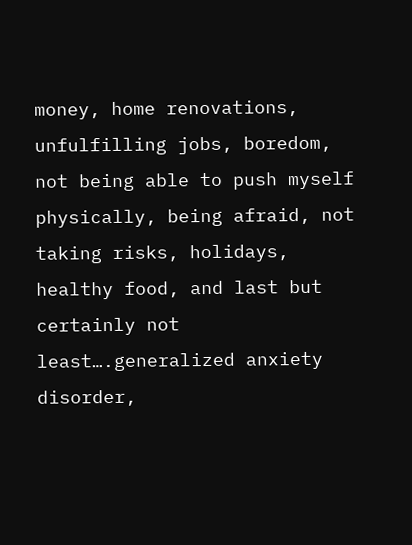money, home renovations, unfulfilling jobs, boredom, not being able to push myself physically, being afraid, not taking risks, holidays, healthy food, and last but certainly not least….generalized anxiety disorder,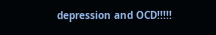depression and OCD!!!!!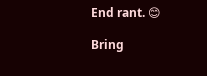End rant. 😊

Bring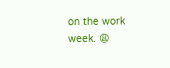on the work week. 😩